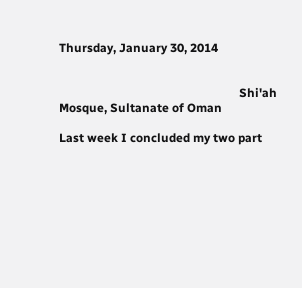Thursday, January 30, 2014


                                                            Shi'ah Mosque, Sultanate of Oman

Last week I concluded my two part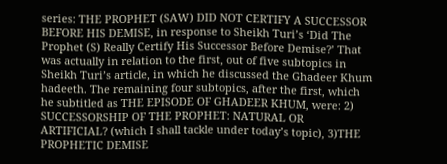series: THE PROPHET (SAW) DID NOT CERTIFY A SUCCESSOR BEFORE HIS DEMISE, in response to Sheikh Turi’s ‘Did The Prophet (S) Really Certify His Successor Before Demise?’ That was actually in relation to the first, out of five subtopics in Sheikh Turi’s article, in which he discussed the Ghadeer Khum hadeeth. The remaining four subtopics, after the first, which he subtitled as THE EPISODE OF GHADEER KHUM, were: 2) SUCCESSORSHIP OF THE PROPHET: NATURAL OR ARTIFICIAL? (which I shall tackle under today’s topic), 3)THE PROPHETIC DEMISE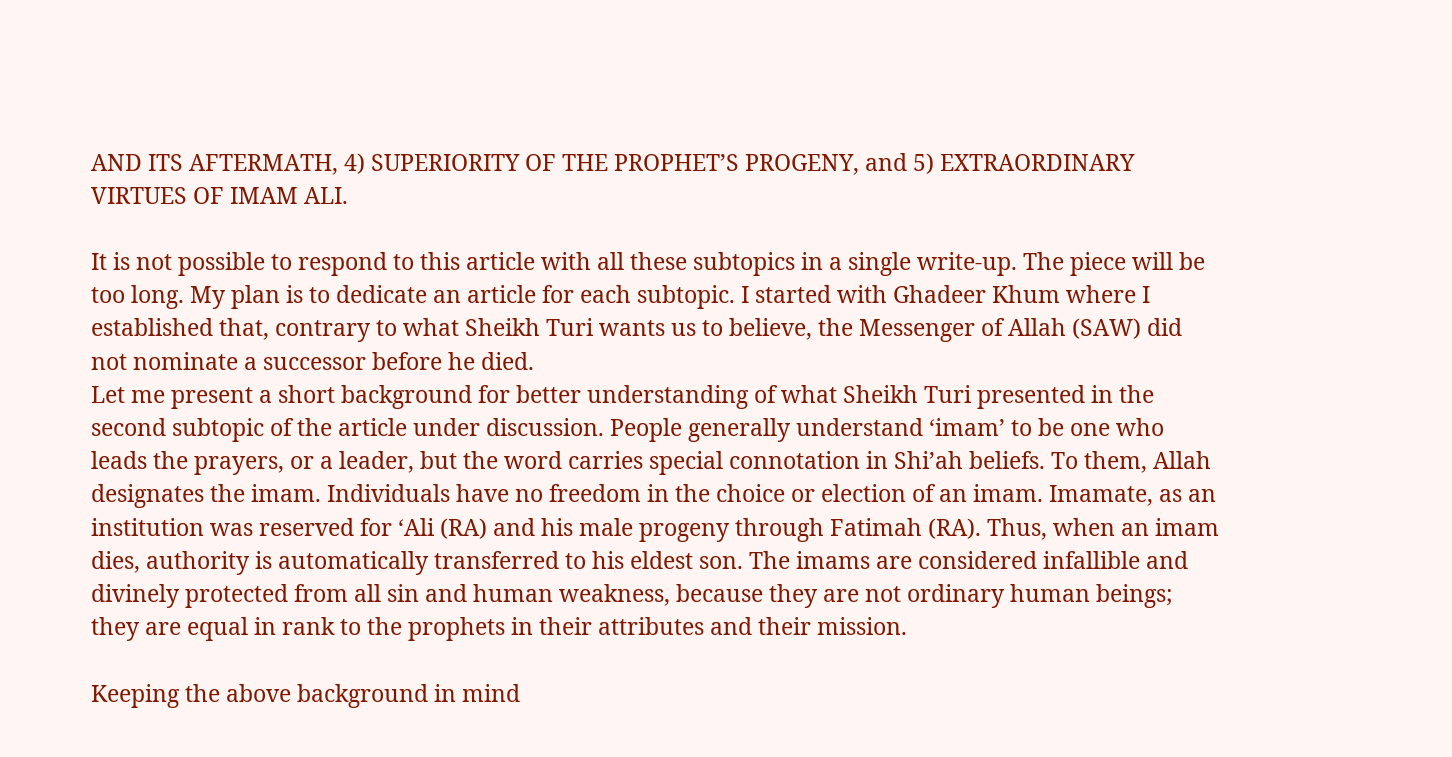AND ITS AFTERMATH, 4) SUPERIORITY OF THE PROPHET’S PROGENY, and 5) EXTRAORDINARY VIRTUES OF IMAM ALI.

It is not possible to respond to this article with all these subtopics in a single write-up. The piece will be too long. My plan is to dedicate an article for each subtopic. I started with Ghadeer Khum where I established that, contrary to what Sheikh Turi wants us to believe, the Messenger of Allah (SAW) did not nominate a successor before he died.
Let me present a short background for better understanding of what Sheikh Turi presented in the second subtopic of the article under discussion. People generally understand ‘imam’ to be one who leads the prayers, or a leader, but the word carries special connotation in Shi’ah beliefs. To them, Allah designates the imam. Individuals have no freedom in the choice or election of an imam. Imamate, as an institution was reserved for ‘Ali (RA) and his male progeny through Fatimah (RA). Thus, when an imam dies, authority is automatically transferred to his eldest son. The imams are considered infallible and divinely protected from all sin and human weakness, because they are not ordinary human beings; they are equal in rank to the prophets in their attributes and their mission.

Keeping the above background in mind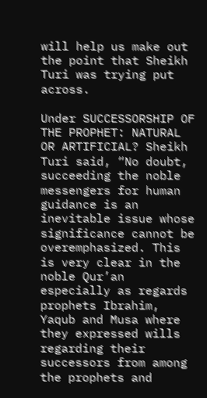will help us make out the point that Sheikh Turi was trying put across.

Under SUCCESSORSHIP OF THE PROPHET: NATURAL OR ARTIFICIAL? Sheikh Turi said, “No doubt, succeeding the noble messengers for human guidance is an inevitable issue whose significance cannot be overemphasized. This is very clear in the noble Qur’an especially as regards prophets Ibrahim, Yaqub and Musa where they expressed wills regarding their successors from among the prophets and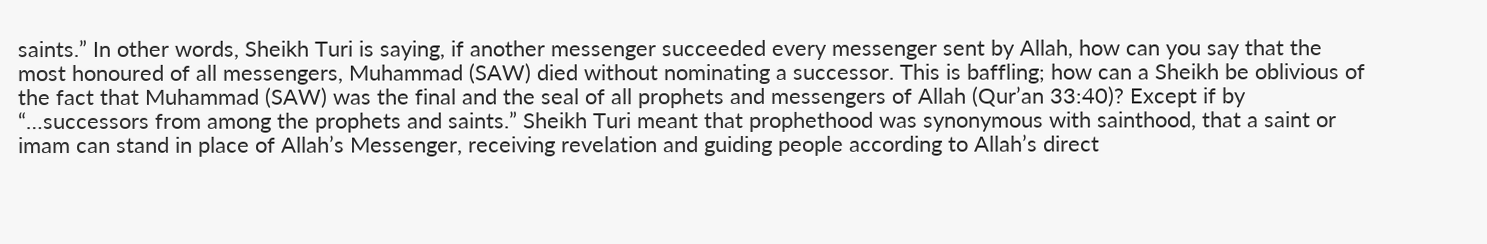saints.” In other words, Sheikh Turi is saying, if another messenger succeeded every messenger sent by Allah, how can you say that the most honoured of all messengers, Muhammad (SAW) died without nominating a successor. This is baffling; how can a Sheikh be oblivious of the fact that Muhammad (SAW) was the final and the seal of all prophets and messengers of Allah (Qur’an 33:40)? Except if by “…successors from among the prophets and saints.” Sheikh Turi meant that prophethood was synonymous with sainthood, that a saint or imam can stand in place of Allah’s Messenger, receiving revelation and guiding people according to Allah’s direct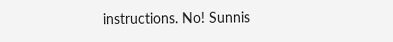instructions. No! Sunnis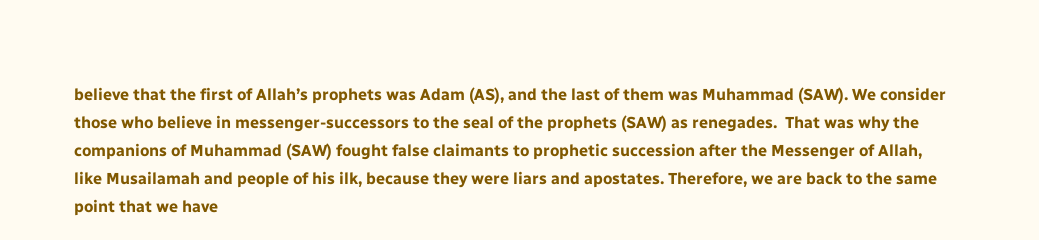believe that the first of Allah’s prophets was Adam (AS), and the last of them was Muhammad (SAW). We consider those who believe in messenger-successors to the seal of the prophets (SAW) as renegades.  That was why the companions of Muhammad (SAW) fought false claimants to prophetic succession after the Messenger of Allah, like Musailamah and people of his ilk, because they were liars and apostates. Therefore, we are back to the same point that we have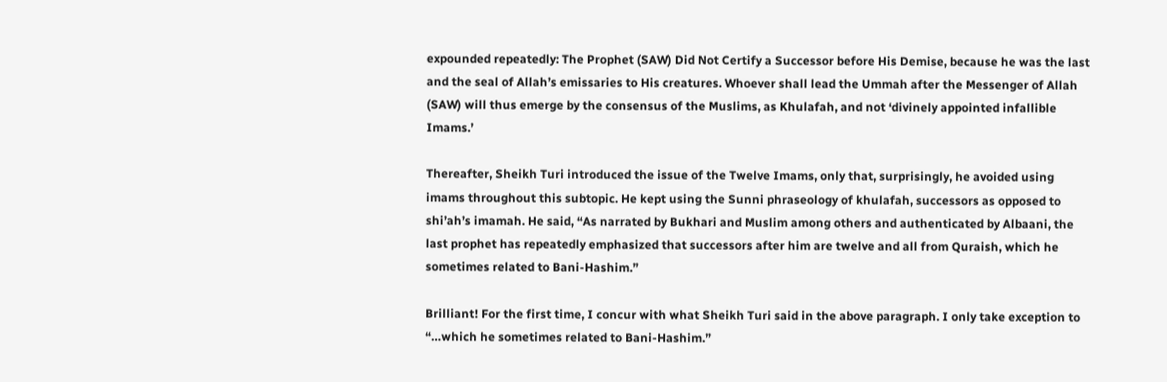expounded repeatedly: The Prophet (SAW) Did Not Certify a Successor before His Demise, because he was the last and the seal of Allah’s emissaries to His creatures. Whoever shall lead the Ummah after the Messenger of Allah (SAW) will thus emerge by the consensus of the Muslims, as Khulafah, and not ‘divinely appointed infallible Imams.’

Thereafter, Sheikh Turi introduced the issue of the Twelve Imams, only that, surprisingly, he avoided using imams throughout this subtopic. He kept using the Sunni phraseology of khulafah, successors as opposed to shi’ah’s imamah. He said, “As narrated by Bukhari and Muslim among others and authenticated by Albaani, the last prophet has repeatedly emphasized that successors after him are twelve and all from Quraish, which he sometimes related to Bani-Hashim.”

Brilliant! For the first time, I concur with what Sheikh Turi said in the above paragraph. I only take exception to “…which he sometimes related to Bani-Hashim.”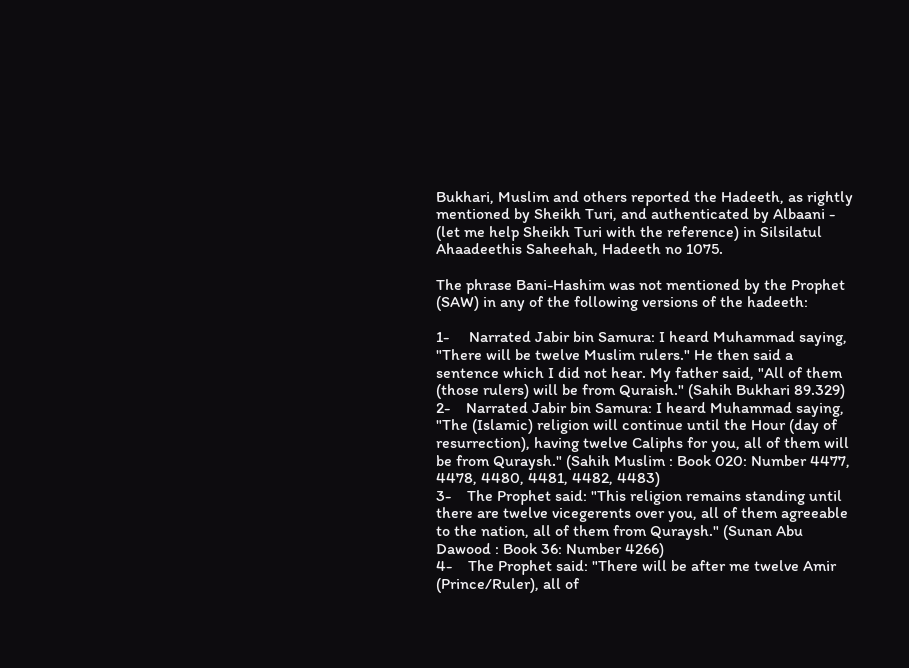Bukhari, Muslim and others reported the Hadeeth, as rightly mentioned by Sheikh Turi, and authenticated by Albaani - (let me help Sheikh Turi with the reference) in Silsilatul Ahaadeethis Saheehah, Hadeeth no 1075.

The phrase Bani-Hashim was not mentioned by the Prophet (SAW) in any of the following versions of the hadeeth:

1-     Narrated Jabir bin Samura: I heard Muhammad saying, "There will be twelve Muslim rulers." He then said a sentence which I did not hear. My father said, "All of them (those rulers) will be from Quraish." (Sahih Bukhari 89.329)
2-    Narrated Jabir bin Samura: I heard Muhammad saying, "The (Islamic) religion will continue until the Hour (day of resurrection), having twelve Caliphs for you, all of them will be from Quraysh." (Sahih Muslim : Book 020: Number 4477, 4478, 4480, 4481, 4482, 4483)
3-    The Prophet said: "This religion remains standing until there are twelve vicegerents over you, all of them agreeable to the nation, all of them from Quraysh." (Sunan Abu Dawood : Book 36: Number 4266)
4-    The Prophet said: "There will be after me twelve Amir (Prince/Ruler), all of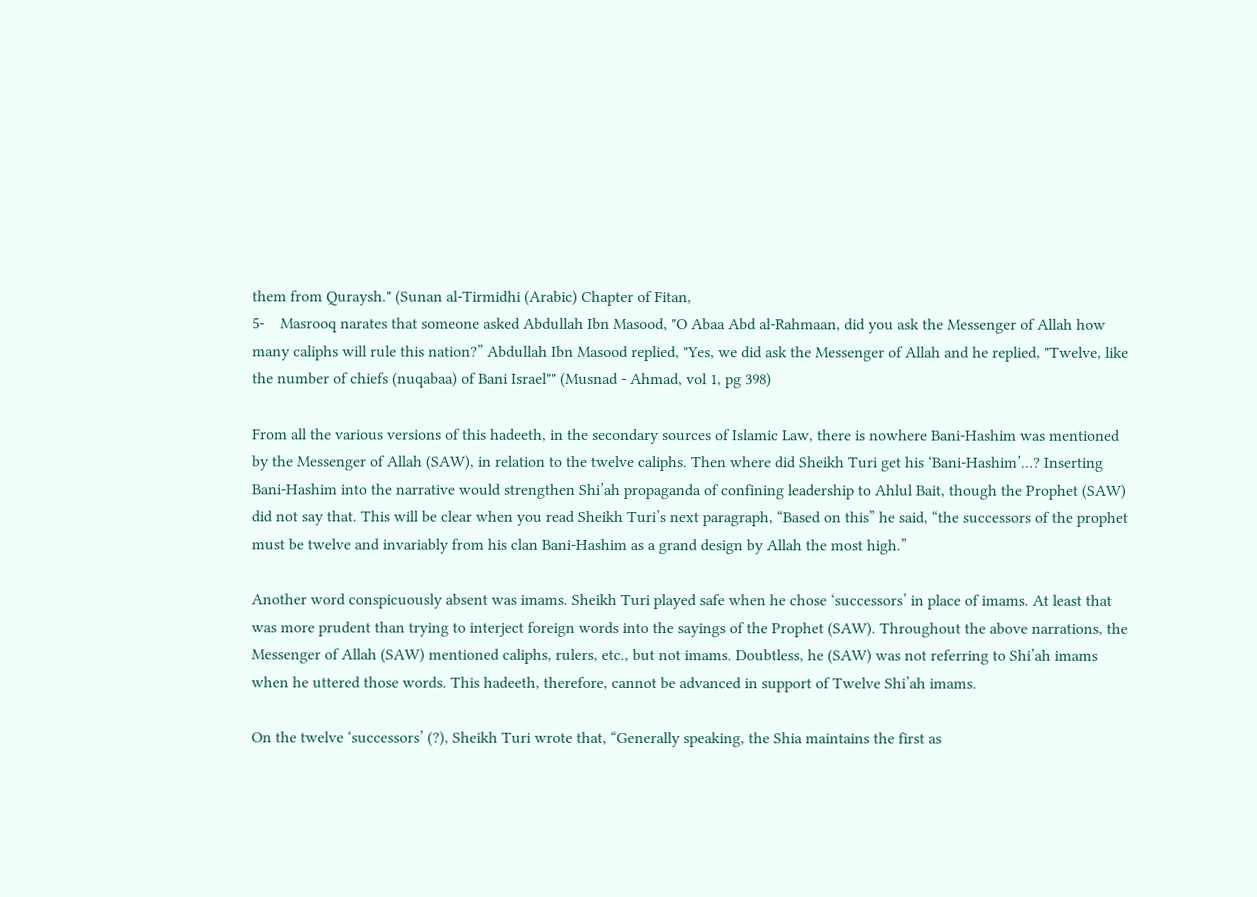them from Quraysh." (Sunan al-Tirmidhi (Arabic) Chapter of Fitan,
5-    Masrooq narates that someone asked Abdullah Ibn Masood, "O Abaa Abd al-Rahmaan, did you ask the Messenger of Allah how many caliphs will rule this nation?” Abdullah Ibn Masood replied, "Yes, we did ask the Messenger of Allah and he replied, "Twelve, like the number of chiefs (nuqabaa) of Bani Israel"" (Musnad - Ahmad, vol 1, pg 398)

From all the various versions of this hadeeth, in the secondary sources of Islamic Law, there is nowhere Bani-Hashim was mentioned by the Messenger of Allah (SAW), in relation to the twelve caliphs. Then where did Sheikh Turi get his ‘Bani-Hashim’…? Inserting Bani-Hashim into the narrative would strengthen Shi’ah propaganda of confining leadership to Ahlul Bait, though the Prophet (SAW) did not say that. This will be clear when you read Sheikh Turi’s next paragraph, “Based on this” he said, “the successors of the prophet must be twelve and invariably from his clan Bani-Hashim as a grand design by Allah the most high.”

Another word conspicuously absent was imams. Sheikh Turi played safe when he chose ‘successors’ in place of imams. At least that was more prudent than trying to interject foreign words into the sayings of the Prophet (SAW). Throughout the above narrations, the Messenger of Allah (SAW) mentioned caliphs, rulers, etc., but not imams. Doubtless, he (SAW) was not referring to Shi’ah imams when he uttered those words. This hadeeth, therefore, cannot be advanced in support of Twelve Shi’ah imams.

On the twelve ‘successors’ (?), Sheikh Turi wrote that, “Generally speaking, the Shia maintains the first as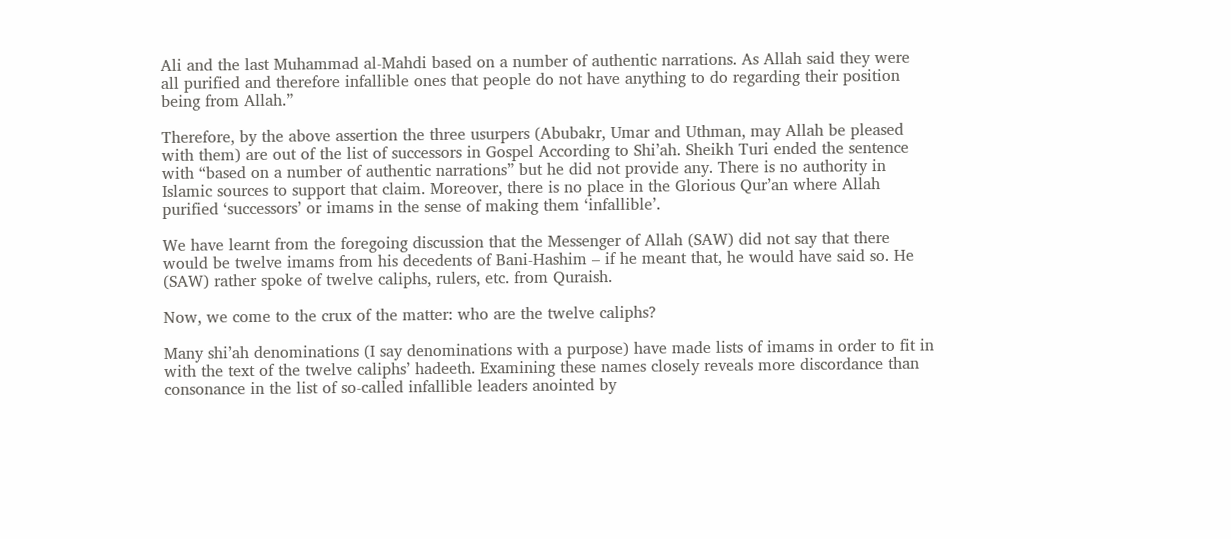Ali and the last Muhammad al-Mahdi based on a number of authentic narrations. As Allah said they were all purified and therefore infallible ones that people do not have anything to do regarding their position being from Allah.”

Therefore, by the above assertion the three usurpers (Abubakr, Umar and Uthman, may Allah be pleased with them) are out of the list of successors in Gospel According to Shi’ah. Sheikh Turi ended the sentence with “based on a number of authentic narrations” but he did not provide any. There is no authority in Islamic sources to support that claim. Moreover, there is no place in the Glorious Qur’an where Allah purified ‘successors’ or imams in the sense of making them ‘infallible’.

We have learnt from the foregoing discussion that the Messenger of Allah (SAW) did not say that there would be twelve imams from his decedents of Bani-Hashim – if he meant that, he would have said so. He (SAW) rather spoke of twelve caliphs, rulers, etc. from Quraish.

Now, we come to the crux of the matter: who are the twelve caliphs?

Many shi’ah denominations (I say denominations with a purpose) have made lists of imams in order to fit in with the text of the twelve caliphs’ hadeeth. Examining these names closely reveals more discordance than consonance in the list of so-called infallible leaders anointed by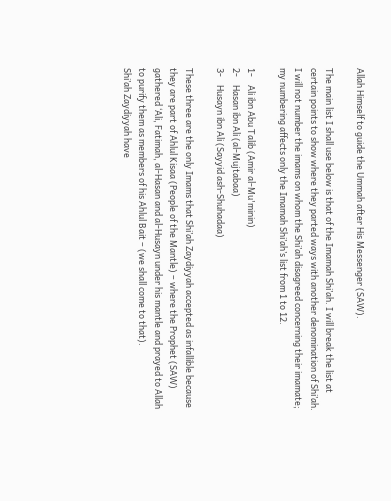Allah Himself to guide the Ummah after His Messenger (SAW).

The main list I shall use below is that of the Imamah Shi’ah. I will break the list at certain points to show where they parted ways with another denomination of Shi’ah. I will not number the imams on whom the Shi’ah disagreed concerning their imamate; my numbering affects only the Imamah Shi’ah’s list from 1 to 12.

1-    Ali ibn Abu Talib (Amir al-Mu'minin)
2-    Hasan ibn Ali (al-Mujtabaa)
3-    Husayn ibn Ali (Sayyid ash-Shuhadaa)

These three are the only Imams that Shi’ah Zaydiyyah accepted as infallible because they are part of Ahlul Kisaa (People of the Mantle) – where the Prophet (SAW) gathered ‘Ali, Fatimah, al-Hasan and al-Husayn under his mantle and prayed to Allah to purify them as members of his Ahlul Bait – (we shall come to that).
Shi’ah Zaydiyyah have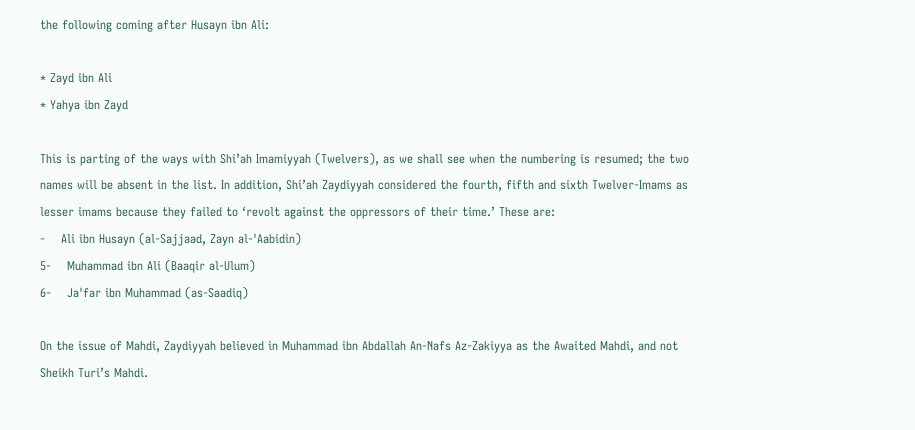the following coming after Husayn ibn Ali:

* Zayd ibn Ali
* Yahya ibn Zayd

This is parting of the ways with Shi’ah Imamiyyah (Twelvers), as we shall see when the numbering is resumed; the two names will be absent in the list. In addition, Shi’ah Zaydiyyah considered the fourth, fifth and sixth Twelver-Imams as lesser imams because they failed to ‘revolt against the oppressors of their time.’ These are:
-    Ali ibn Husayn (al-Sajjaad, Zayn al-'Aabidin)
5-    Muhammad ibn Ali (Baaqir al-Ulum)
6-    Ja'far ibn Muhammad (as-Saadiq)

On the issue of Mahdi, Zaydiyyah believed in Muhammad ibn Abdallah An-Nafs Az-Zakiyya as the Awaited Mahdi, and not Sheikh Turi’s Mahdi.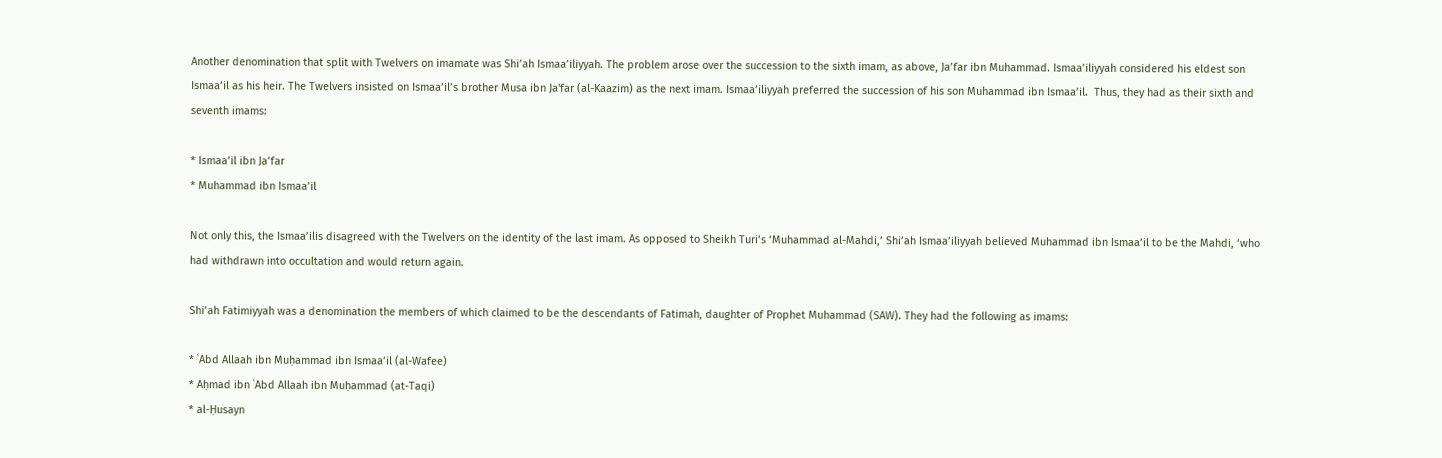Another denomination that split with Twelvers on imamate was Shi’ah Ismaa’iliyyah. The problem arose over the succession to the sixth imam, as above, Ja’far ibn Muhammad. Ismaa’iliyyah considered his eldest son Ismaa’il as his heir. The Twelvers insisted on Ismaa’il’s brother Musa ibn Ja'far (al-Kaazim) as the next imam. Ismaa’iliyyah preferred the succession of his son Muhammad ibn Ismaa’il.  Thus, they had as their sixth and seventh imams:

* Ismaa’il ibn Ja’far
* Muhammad ibn Ismaa’il

Not only this, the Ismaa’ilis disagreed with the Twelvers on the identity of the last imam. As opposed to Sheikh Turi’s ‘Muhammad al-Mahdi,’ Shi’ah Ismaa’iliyyah believed Muhammad ibn Ismaa’il to be the Mahdi, ‘who had withdrawn into occultation and would return again.

Shi’ah Fatimiyyah was a denomination the members of which claimed to be the descendants of Fatimah, daughter of Prophet Muhammad (SAW). They had the following as imams:

* ʿAbd Allaah ibn Muḥammad ibn Ismaa’il (al-Wafee)
* Aḥmad ibn ʿAbd Allaah ibn Muḥammad (at-Taqi)
* al-Ḥusayn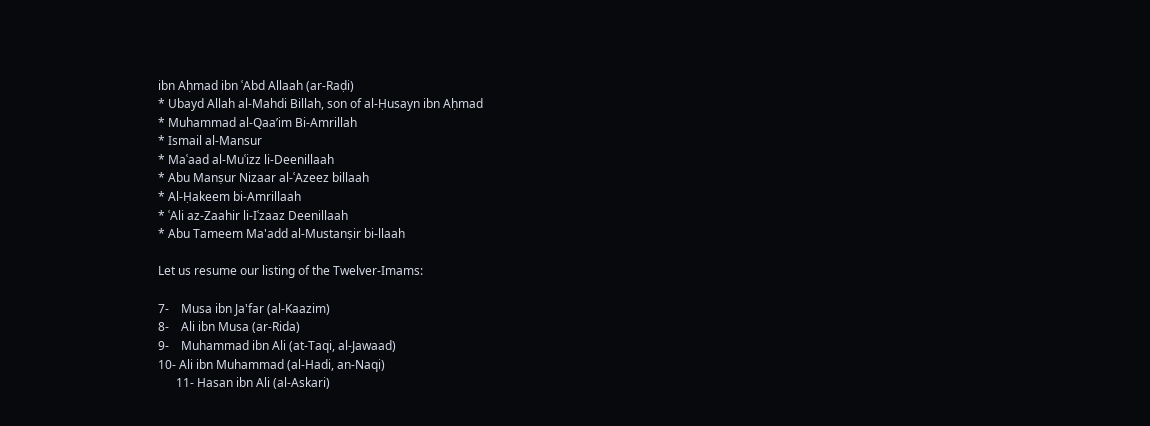ibn Aḥmad ibn ʿAbd Allaah (ar-Raḍi)
* Ubayd Allah al-Mahdi Billah, son of al-Ḥusayn ibn Aḥmad
* Muhammad al-Qaa’im Bi-Amrillah
* Ismail al-Mansur
* Maʿaad al-Muʿizz li-Deenillaah
* Abu Manṣur Nizaar al-ʿAzeez billaah
* Al-Ḥakeem bi-Amrillaah
* ʿAli az-Zaahir li-Iʿzaaz Deenillaah
* Abu Tameem Ma'add al-Mustanṣir bi-llaah

Let us resume our listing of the Twelver-Imams:

7-    Musa ibn Ja'far (al-Kaazim)
8-    Ali ibn Musa (ar-Rida)
9-    Muhammad ibn Ali (at-Taqi, al-Jawaad)
10- Ali ibn Muhammad (al-Hadi, an-Naqi)
      11- Hasan ibn Ali (al-Askari)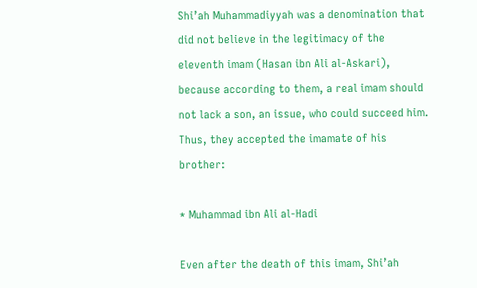Shi’ah Muhammadiyyah was a denomination that did not believe in the legitimacy of the eleventh imam (Hasan ibn Ali al-Askari), because according to them, a real imam should not lack a son, an issue, who could succeed him. Thus, they accepted the imamate of his brother:

* Muhammad ibn Ali al-Hadi

Even after the death of this imam, Shi’ah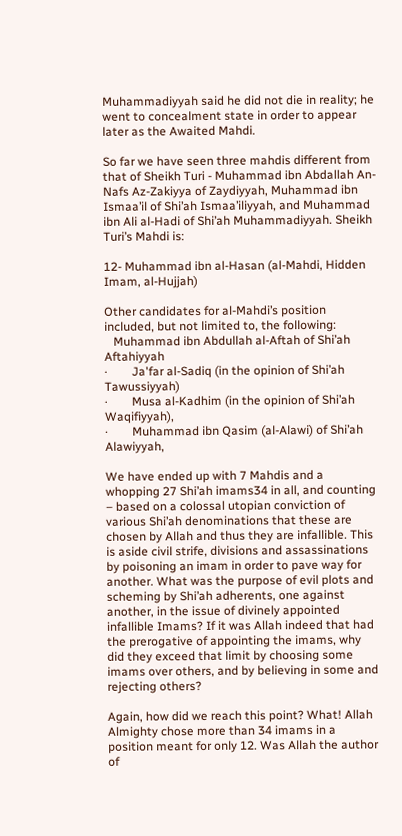Muhammadiyyah said he did not die in reality; he went to concealment state in order to appear later as the Awaited Mahdi.

So far we have seen three mahdis different from that of Sheikh Turi - Muhammad ibn Abdallah An-Nafs Az-Zakiyya of Zaydiyyah, Muhammad ibn Ismaa’il of Shi’ah Ismaa’iliyyah, and Muhammad ibn Ali al-Hadi of Shi’ah Muhammadiyyah. Sheikh Turi’s Mahdi is:

12- Muhammad ibn al-Hasan (al-Mahdi, Hidden Imam, al-Hujjah)

Other candidates for al-Mahdi’s position included, but not limited to, the following:
   Muhammad ibn Abdullah al-Aftah of Shi’ah Aftahiyyah
·        Ja'far al-Sadiq (in the opinion of Shi’ah Tawussiyyah)
·        Musa al-Kadhim (in the opinion of Shi’ah Waqifiyyah),
·        Muhammad ibn Qasim (al-Alawi) of Shi’ah Alawiyyah,

We have ended up with 7 Mahdis and a whopping 27 Shi’ah imams34 in all, and counting – based on a colossal utopian conviction of various Shi’ah denominations that these are chosen by Allah and thus they are infallible. This is aside civil strife, divisions and assassinations by poisoning an imam in order to pave way for another. What was the purpose of evil plots and scheming by Shi’ah adherents, one against another, in the issue of divinely appointed infallible Imams? If it was Allah indeed that had the prerogative of appointing the imams, why did they exceed that limit by choosing some imams over others, and by believing in some and rejecting others?

Again, how did we reach this point? What! Allah Almighty chose more than 34 imams in a position meant for only 12. Was Allah the author of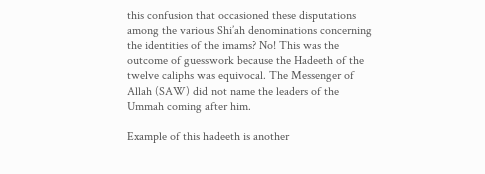this confusion that occasioned these disputations among the various Shi’ah denominations concerning the identities of the imams? No! This was the outcome of guesswork because the Hadeeth of the twelve caliphs was equivocal. The Messenger of Allah (SAW) did not name the leaders of the Ummah coming after him.

Example of this hadeeth is another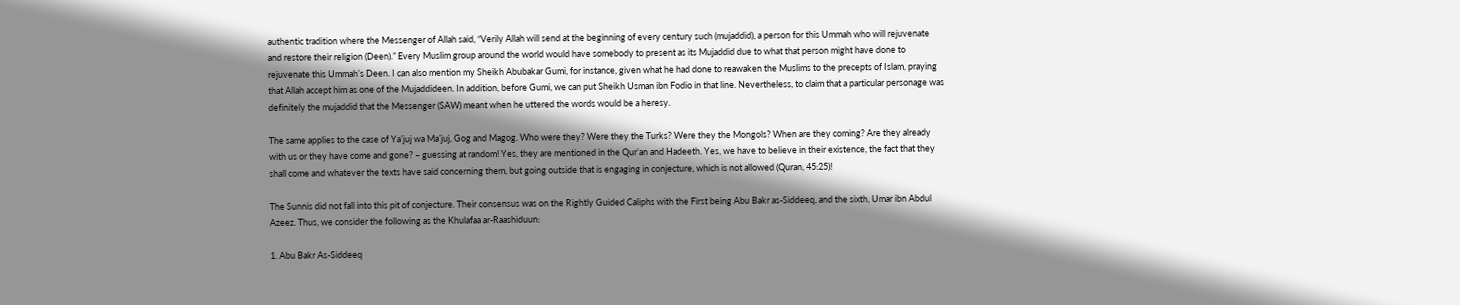authentic tradition where the Messenger of Allah said, “Verily Allah will send at the beginning of every century such (mujaddid), a person for this Ummah who will rejuvenate and restore their religion (Deen).” Every Muslim group around the world would have somebody to present as its Mujaddid due to what that person might have done to rejuvenate this Ummah’s Deen. I can also mention my Sheikh Abubakar Gumi, for instance, given what he had done to reawaken the Muslims to the precepts of Islam, praying that Allah accept him as one of the Mujaddideen. In addition, before Gumi, we can put Sheikh Usman ibn Fodio in that line. Nevertheless, to claim that a particular personage was definitely the mujaddid that the Messenger (SAW) meant when he uttered the words would be a heresy.

The same applies to the case of Ya’juj wa Ma’juj, Gog and Magog. Who were they? Were they the Turks? Were they the Mongols? When are they coming? Are they already with us or they have come and gone? – guessing at random! Yes, they are mentioned in the Qur’an and Hadeeth. Yes, we have to believe in their existence, the fact that they shall come and whatever the texts have said concerning them, but going outside that is engaging in conjecture, which is not allowed (Quran, 45:25)!

The Sunnis did not fall into this pit of conjecture. Their consensus was on the Rightly Guided Caliphs with the First being Abu Bakr as-Siddeeq, and the sixth, Umar ibn Abdul Azeez. Thus, we consider the following as the Khulafaa ar-Raashiduun:

1. Abu Bakr As-Siddeeq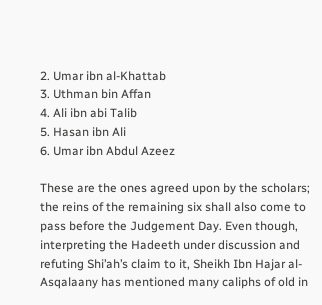2. Umar ibn al-Khattab
3. Uthman bin Affan
4. Ali ibn abi Talib
5. Hasan ibn Ali
6. Umar ibn Abdul Azeez

These are the ones agreed upon by the scholars; the reins of the remaining six shall also come to pass before the Judgement Day. Even though, interpreting the Hadeeth under discussion and refuting Shi’ah’s claim to it, Sheikh Ibn Hajar al-Asqalaany has mentioned many caliphs of old in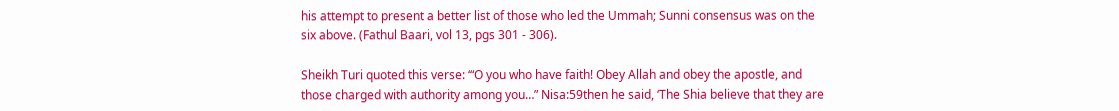his attempt to present a better list of those who led the Ummah; Sunni consensus was on the six above. (Fathul Baari, vol 13, pgs 301 - 306).

Sheikh Turi quoted this verse: ‘“O you who have faith! Obey Allah and obey the apostle, and those charged with authority among you…” Nisa:59then he said, ‘The Shia believe that they are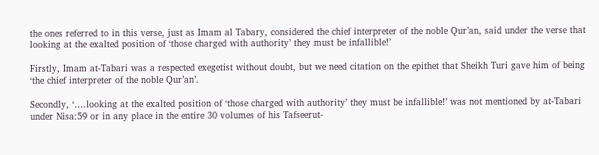the ones referred to in this verse, just as Imam al Tabary, considered the chief interpreter of the noble Qur’an, said under the verse that looking at the exalted position of ‘those charged with authority’ they must be infallible!’

Firstly, Imam at-Tabari was a respected exegetist without doubt, but we need citation on the epithet that Sheikh Turi gave him of being ‘the chief interpreter of the noble Qur’an’.

Secondly, ‘….looking at the exalted position of ‘those charged with authority’ they must be infallible!’ was not mentioned by at-Tabari under Nisa:59 or in any place in the entire 30 volumes of his Tafseerut-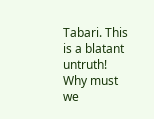Tabari. This is a blatant untruth! Why must we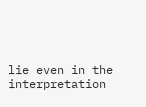lie even in the interpretation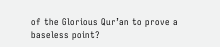of the Glorious Qur’an to prove a baseless point?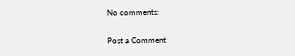No comments:

Post a Comment